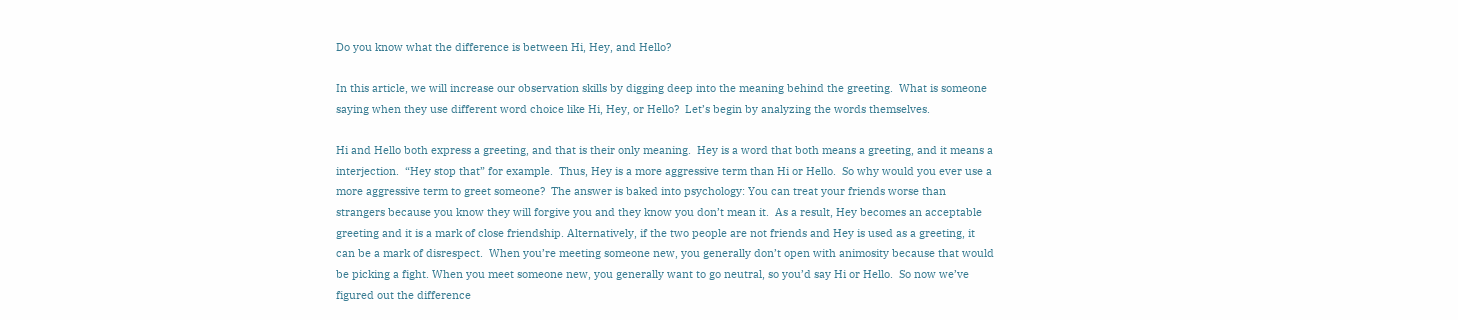Do you know what the difference is between Hi, Hey, and Hello?

In this article, we will increase our observation skills by digging deep into the meaning behind the greeting.  What is someone saying when they use different word choice like Hi, Hey, or Hello?  Let’s begin by analyzing the words themselves.

Hi and Hello both express a greeting, and that is their only meaning.  Hey is a word that both means a greeting, and it means a interjection.  “Hey stop that” for example.  Thus, Hey is a more aggressive term than Hi or Hello.  So why would you ever use a more aggressive term to greet someone?  The answer is baked into psychology: You can treat your friends worse than strangers because you know they will forgive you and they know you don’t mean it.  As a result, Hey becomes an acceptable greeting and it is a mark of close friendship. Alternatively, if the two people are not friends and Hey is used as a greeting, it can be a mark of disrespect.  When you’re meeting someone new, you generally don’t open with animosity because that would be picking a fight. When you meet someone new, you generally want to go neutral, so you’d say Hi or Hello.  So now we’ve figured out the difference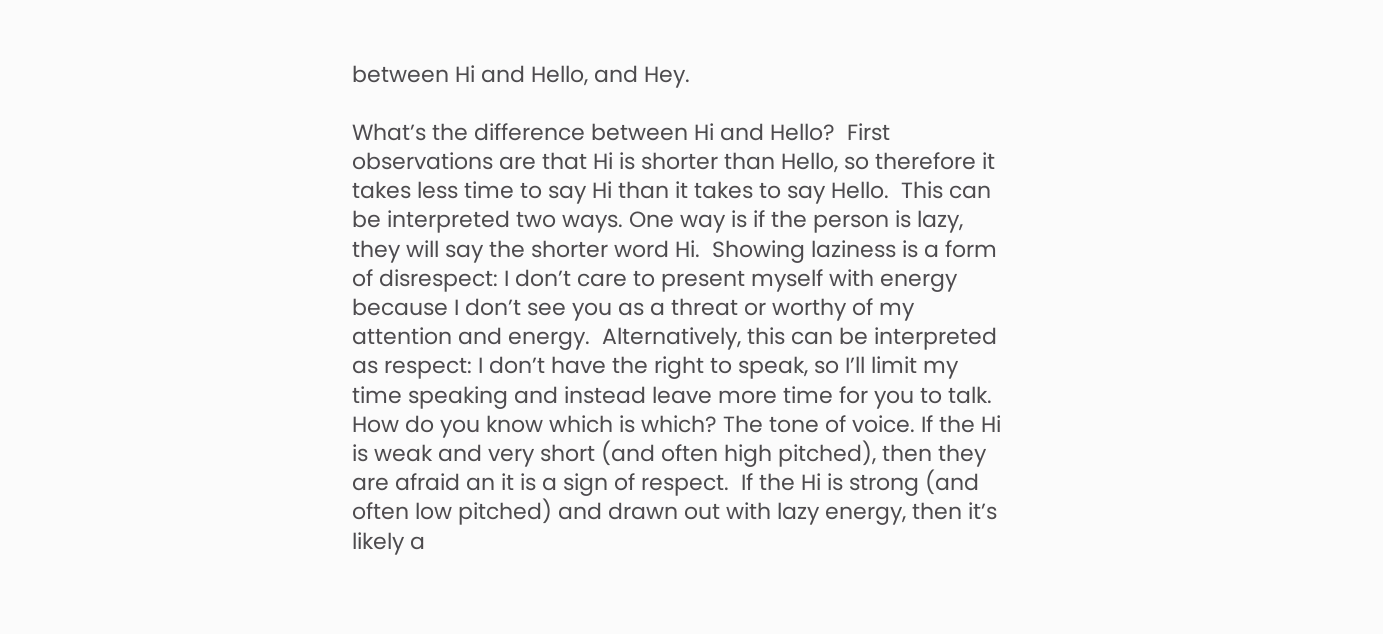between Hi and Hello, and Hey.

What’s the difference between Hi and Hello?  First observations are that Hi is shorter than Hello, so therefore it takes less time to say Hi than it takes to say Hello.  This can be interpreted two ways. One way is if the person is lazy, they will say the shorter word Hi.  Showing laziness is a form of disrespect: I don’t care to present myself with energy because I don’t see you as a threat or worthy of my attention and energy.  Alternatively, this can be interpreted as respect: I don’t have the right to speak, so I’ll limit my time speaking and instead leave more time for you to talk.  How do you know which is which? The tone of voice. If the Hi is weak and very short (and often high pitched), then they are afraid an it is a sign of respect.  If the Hi is strong (and often low pitched) and drawn out with lazy energy, then it’s likely a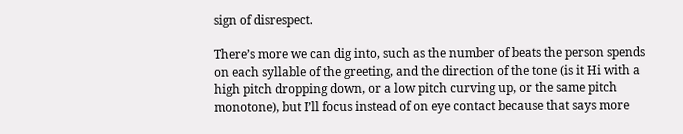sign of disrespect.

There’s more we can dig into, such as the number of beats the person spends on each syllable of the greeting, and the direction of the tone (is it Hi with a high pitch dropping down, or a low pitch curving up, or the same pitch monotone), but I’ll focus instead of on eye contact because that says more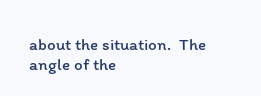about the situation.  The angle of the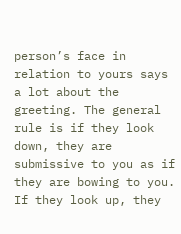person’s face in relation to yours says a lot about the greeting. The general rule is if they look down, they are submissive to you as if they are bowing to you. If they look up, they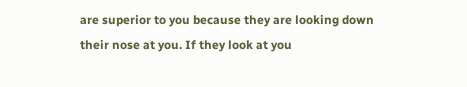are superior to you because they are looking down their nose at you. If they look at you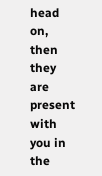head on, then they are present with you in the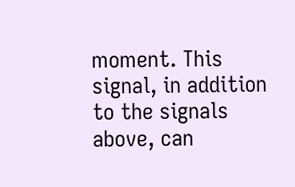moment. This signal, in addition to the signals above, can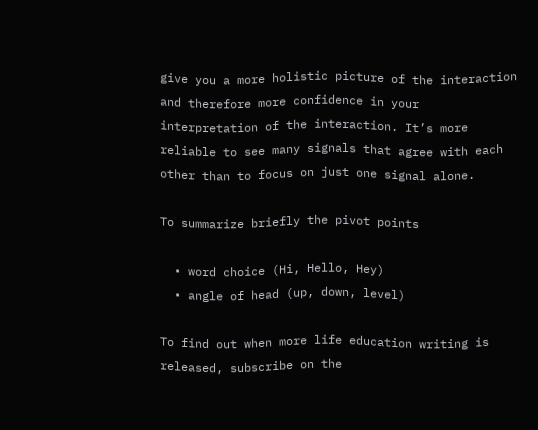give you a more holistic picture of the interaction and therefore more confidence in your interpretation of the interaction. It’s more reliable to see many signals that agree with each other than to focus on just one signal alone.

To summarize briefly the pivot points

  • word choice (Hi, Hello, Hey)
  • angle of head (up, down, level)

To find out when more life education writing is released, subscribe on the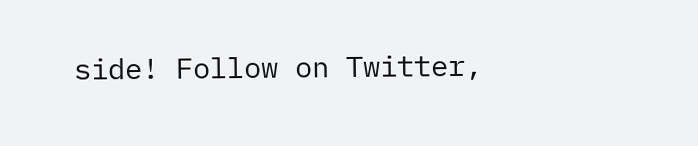side! Follow on Twitter,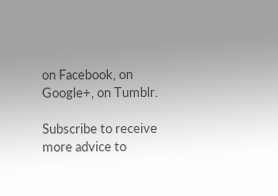on Facebook, on Google+, on Tumblr.

Subscribe to receive more advice to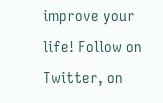improve your life! Follow on Twitter, on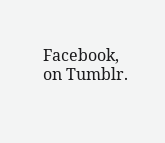Facebook, on Tumblr.